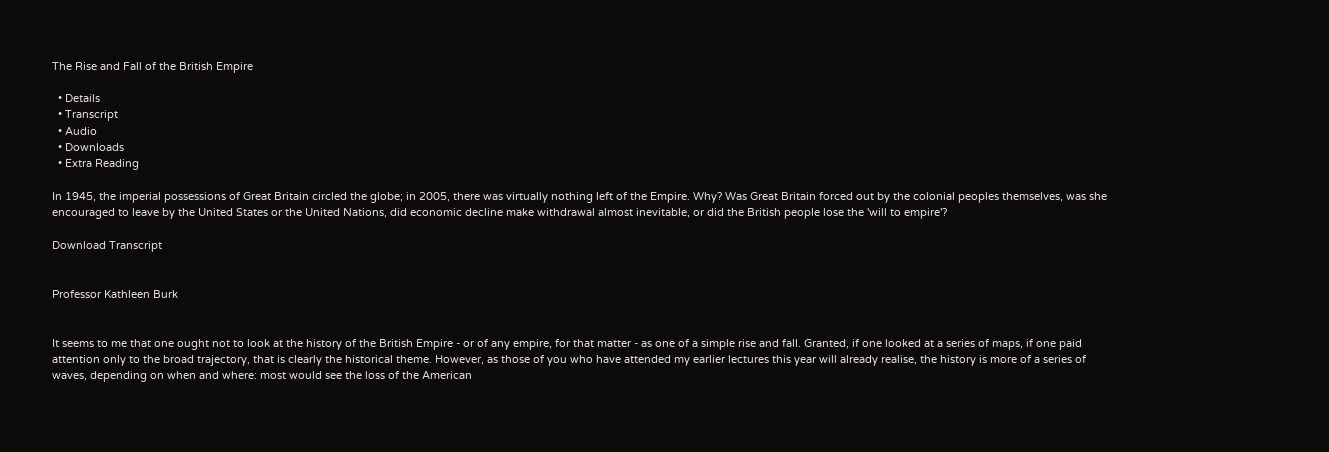The Rise and Fall of the British Empire

  • Details
  • Transcript
  • Audio
  • Downloads
  • Extra Reading

In 1945, the imperial possessions of Great Britain circled the globe; in 2005, there was virtually nothing left of the Empire. Why? Was Great Britain forced out by the colonial peoples themselves, was she encouraged to leave by the United States or the United Nations, did economic decline make withdrawal almost inevitable, or did the British people lose the 'will to empire'?

Download Transcript


Professor Kathleen Burk


It seems to me that one ought not to look at the history of the British Empire - or of any empire, for that matter - as one of a simple rise and fall. Granted, if one looked at a series of maps, if one paid attention only to the broad trajectory, that is clearly the historical theme. However, as those of you who have attended my earlier lectures this year will already realise, the history is more of a series of waves, depending on when and where: most would see the loss of the American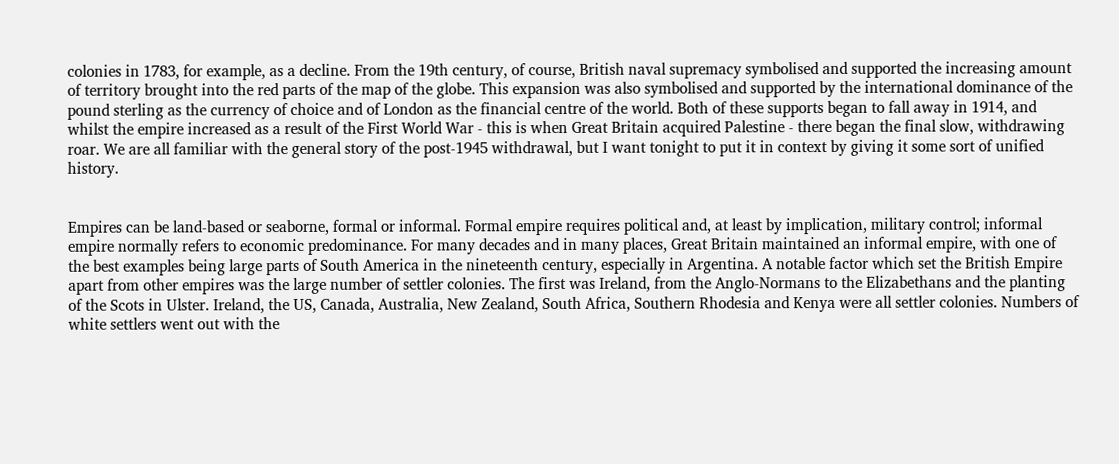colonies in 1783, for example, as a decline. From the 19th century, of course, British naval supremacy symbolised and supported the increasing amount of territory brought into the red parts of the map of the globe. This expansion was also symbolised and supported by the international dominance of the pound sterling as the currency of choice and of London as the financial centre of the world. Both of these supports began to fall away in 1914, and whilst the empire increased as a result of the First World War - this is when Great Britain acquired Palestine - there began the final slow, withdrawing roar. We are all familiar with the general story of the post-1945 withdrawal, but I want tonight to put it in context by giving it some sort of unified history.


Empires can be land-based or seaborne, formal or informal. Formal empire requires political and, at least by implication, military control; informal empire normally refers to economic predominance. For many decades and in many places, Great Britain maintained an informal empire, with one of the best examples being large parts of South America in the nineteenth century, especially in Argentina. A notable factor which set the British Empire apart from other empires was the large number of settler colonies. The first was Ireland, from the Anglo-Normans to the Elizabethans and the planting of the Scots in Ulster. Ireland, the US, Canada, Australia, New Zealand, South Africa, Southern Rhodesia and Kenya were all settler colonies. Numbers of white settlers went out with the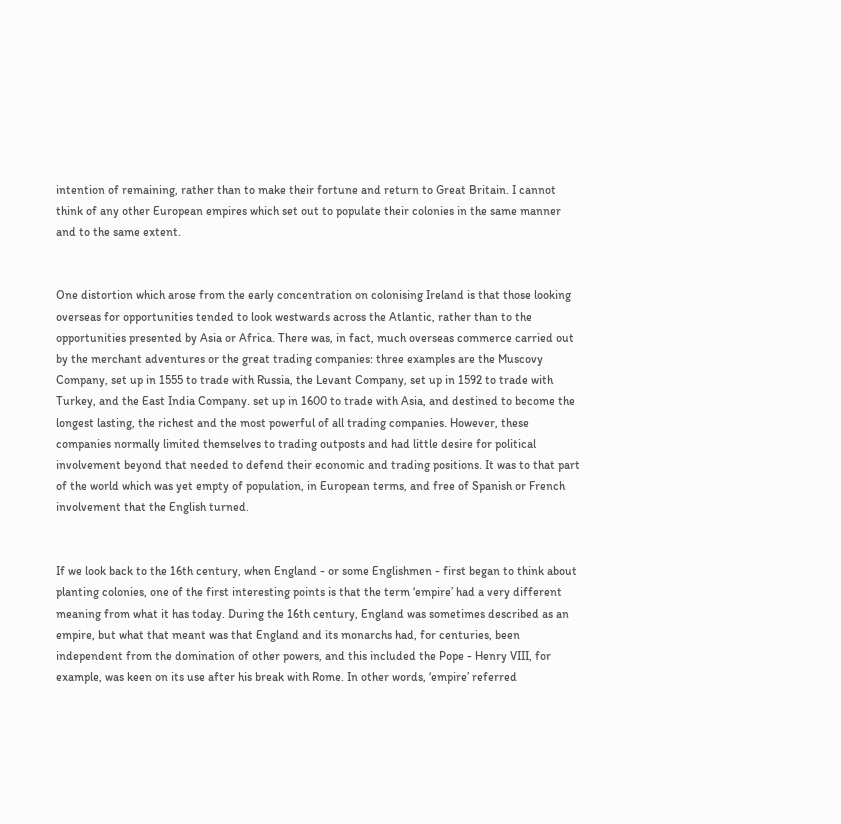intention of remaining, rather than to make their fortune and return to Great Britain. I cannot think of any other European empires which set out to populate their colonies in the same manner and to the same extent.


One distortion which arose from the early concentration on colonising Ireland is that those looking overseas for opportunities tended to look westwards across the Atlantic, rather than to the opportunities presented by Asia or Africa. There was, in fact, much overseas commerce carried out by the merchant adventures or the great trading companies: three examples are the Muscovy Company, set up in 1555 to trade with Russia, the Levant Company, set up in 1592 to trade with Turkey, and the East India Company. set up in 1600 to trade with Asia, and destined to become the longest lasting, the richest and the most powerful of all trading companies. However, these companies normally limited themselves to trading outposts and had little desire for political involvement beyond that needed to defend their economic and trading positions. It was to that part of the world which was yet empty of population, in European terms, and free of Spanish or French involvement that the English turned.


If we look back to the 16th century, when England - or some Englishmen - first began to think about planting colonies, one of the first interesting points is that the term ‘empire’ had a very different meaning from what it has today. During the 16th century, England was sometimes described as an empire, but what that meant was that England and its monarchs had, for centuries, been independent from the domination of other powers, and this included the Pope - Henry VIII, for example, was keen on its use after his break with Rome. In other words, ‘empire’ referred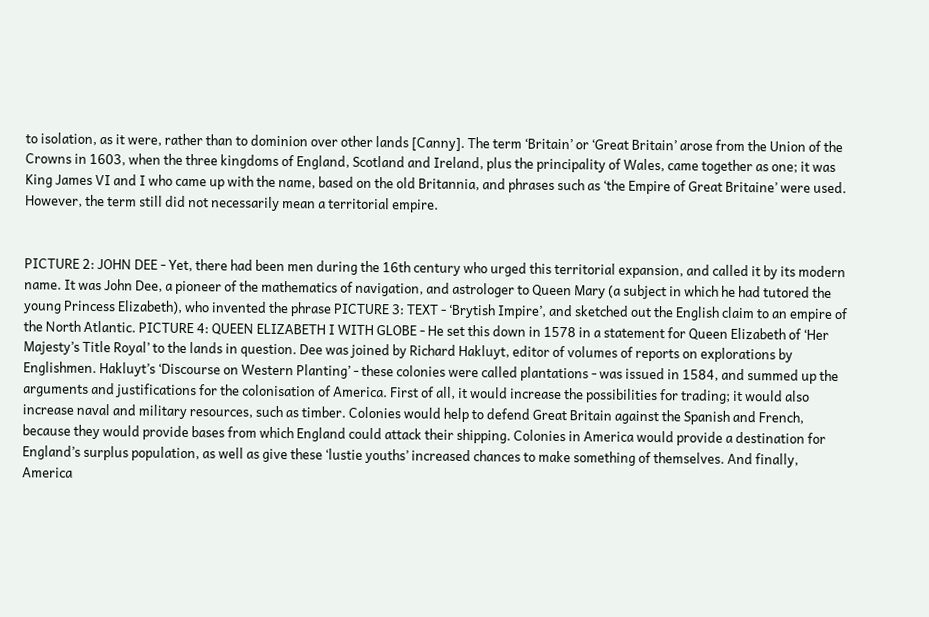to isolation, as it were, rather than to dominion over other lands [Canny]. The term ‘Britain’ or ‘Great Britain’ arose from the Union of the Crowns in 1603, when the three kingdoms of England, Scotland and Ireland, plus the principality of Wales, came together as one; it was King James VI and I who came up with the name, based on the old Britannia, and phrases such as ‘the Empire of Great Britaine’ were used. However, the term still did not necessarily mean a territorial empire.


PICTURE 2: JOHN DEE - Yet, there had been men during the 16th century who urged this territorial expansion, and called it by its modern name. It was John Dee, a pioneer of the mathematics of navigation, and astrologer to Queen Mary (a subject in which he had tutored the young Princess Elizabeth), who invented the phrase PICTURE 3: TEXT - ‘Brytish Impire’, and sketched out the English claim to an empire of the North Atlantic. PICTURE 4: QUEEN ELIZABETH I WITH GLOBE - He set this down in 1578 in a statement for Queen Elizabeth of ‘Her Majesty’s Title Royal’ to the lands in question. Dee was joined by Richard Hakluyt, editor of volumes of reports on explorations by Englishmen. Hakluyt’s ‘Discourse on Western Planting’ - these colonies were called plantations - was issued in 1584, and summed up the arguments and justifications for the colonisation of America. First of all, it would increase the possibilities for trading; it would also increase naval and military resources, such as timber. Colonies would help to defend Great Britain against the Spanish and French, because they would provide bases from which England could attack their shipping. Colonies in America would provide a destination for England’s surplus population, as well as give these ‘lustie youths’ increased chances to make something of themselves. And finally, America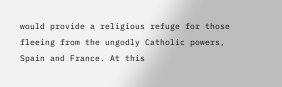would provide a religious refuge for those fleeing from the ungodly Catholic powers, Spain and France. At this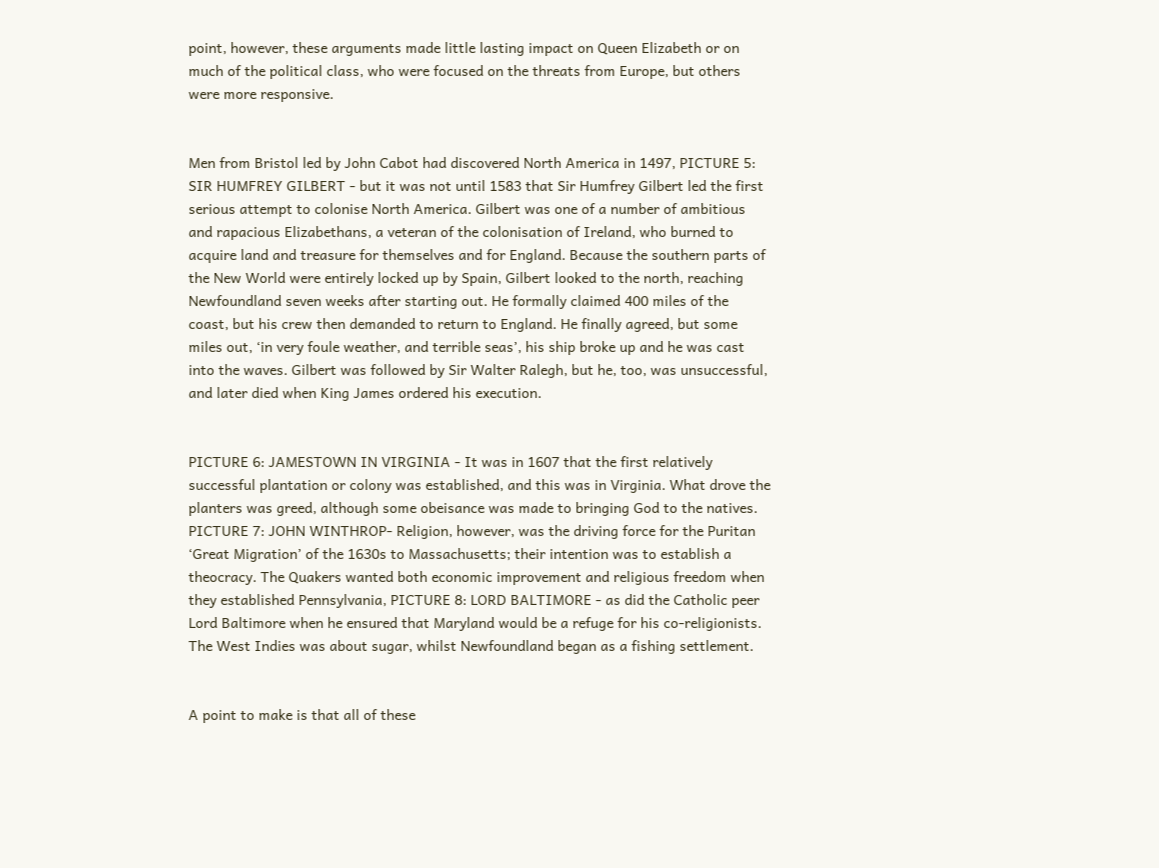point, however, these arguments made little lasting impact on Queen Elizabeth or on much of the political class, who were focused on the threats from Europe, but others were more responsive.


Men from Bristol led by John Cabot had discovered North America in 1497, PICTURE 5: SIR HUMFREY GILBERT - but it was not until 1583 that Sir Humfrey Gilbert led the first serious attempt to colonise North America. Gilbert was one of a number of ambitious and rapacious Elizabethans, a veteran of the colonisation of Ireland, who burned to acquire land and treasure for themselves and for England. Because the southern parts of the New World were entirely locked up by Spain, Gilbert looked to the north, reaching Newfoundland seven weeks after starting out. He formally claimed 400 miles of the coast, but his crew then demanded to return to England. He finally agreed, but some miles out, ‘in very foule weather, and terrible seas’, his ship broke up and he was cast into the waves. Gilbert was followed by Sir Walter Ralegh, but he, too, was unsuccessful, and later died when King James ordered his execution.


PICTURE 6: JAMESTOWN IN VIRGINIA - It was in 1607 that the first relatively successful plantation or colony was established, and this was in Virginia. What drove the planters was greed, although some obeisance was made to bringing God to the natives. PICTURE 7: JOHN WINTHROP- Religion, however, was the driving force for the Puritan ‘Great Migration’ of the 1630s to Massachusetts; their intention was to establish a theocracy. The Quakers wanted both economic improvement and religious freedom when they established Pennsylvania, PICTURE 8: LORD BALTIMORE - as did the Catholic peer Lord Baltimore when he ensured that Maryland would be a refuge for his co-religionists. The West Indies was about sugar, whilst Newfoundland began as a fishing settlement.


A point to make is that all of these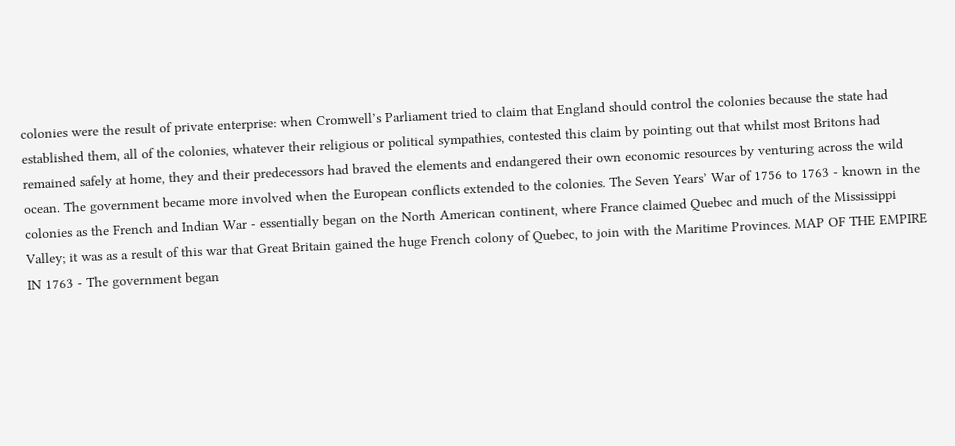colonies were the result of private enterprise: when Cromwell’s Parliament tried to claim that England should control the colonies because the state had established them, all of the colonies, whatever their religious or political sympathies, contested this claim by pointing out that whilst most Britons had remained safely at home, they and their predecessors had braved the elements and endangered their own economic resources by venturing across the wild ocean. The government became more involved when the European conflicts extended to the colonies. The Seven Years’ War of 1756 to 1763 - known in the colonies as the French and Indian War - essentially began on the North American continent, where France claimed Quebec and much of the Mississippi Valley; it was as a result of this war that Great Britain gained the huge French colony of Quebec, to join with the Maritime Provinces. MAP OF THE EMPIRE IN 1763 - The government began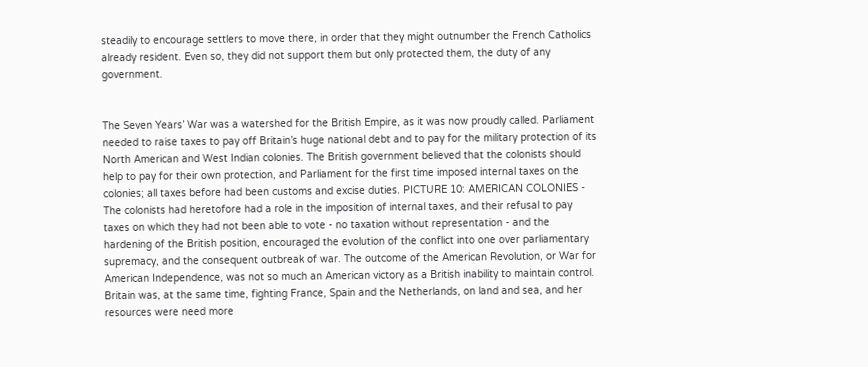steadily to encourage settlers to move there, in order that they might outnumber the French Catholics already resident. Even so, they did not support them but only protected them, the duty of any government.


The Seven Years’ War was a watershed for the British Empire, as it was now proudly called. Parliament needed to raise taxes to pay off Britain’s huge national debt and to pay for the military protection of its North American and West Indian colonies. The British government believed that the colonists should help to pay for their own protection, and Parliament for the first time imposed internal taxes on the colonies; all taxes before had been customs and excise duties. PICTURE 10: AMERICAN COLONIES - The colonists had heretofore had a role in the imposition of internal taxes, and their refusal to pay taxes on which they had not been able to vote - no taxation without representation - and the hardening of the British position, encouraged the evolution of the conflict into one over parliamentary supremacy, and the consequent outbreak of war. The outcome of the American Revolution, or War for American Independence, was not so much an American victory as a British inability to maintain control. Britain was, at the same time, fighting France, Spain and the Netherlands, on land and sea, and her resources were need more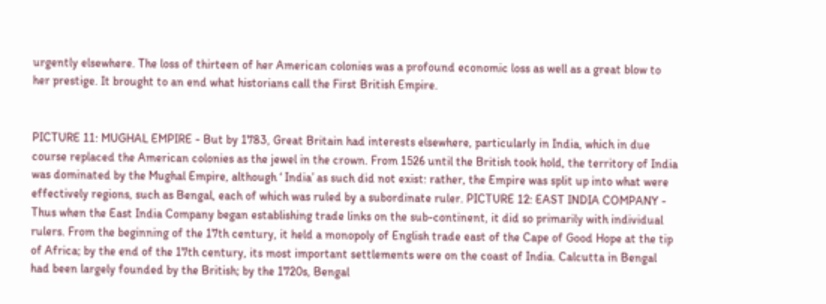urgently elsewhere. The loss of thirteen of her American colonies was a profound economic loss as well as a great blow to her prestige. It brought to an end what historians call the First British Empire.


PICTURE 11: MUGHAL EMPIRE - But by 1783, Great Britain had interests elsewhere, particularly in India, which in due course replaced the American colonies as the jewel in the crown. From 1526 until the British took hold, the territory of India was dominated by the Mughal Empire, although ‘ India’ as such did not exist: rather, the Empire was split up into what were effectively regions, such as Bengal, each of which was ruled by a subordinate ruler. PICTURE 12: EAST INDIA COMPANY - Thus when the East India Company began establishing trade links on the sub-continent, it did so primarily with individual rulers. From the beginning of the 17th century, it held a monopoly of English trade east of the Cape of Good Hope at the tip of Africa; by the end of the 17th century, its most important settlements were on the coast of India. Calcutta in Bengal had been largely founded by the British; by the 1720s, Bengal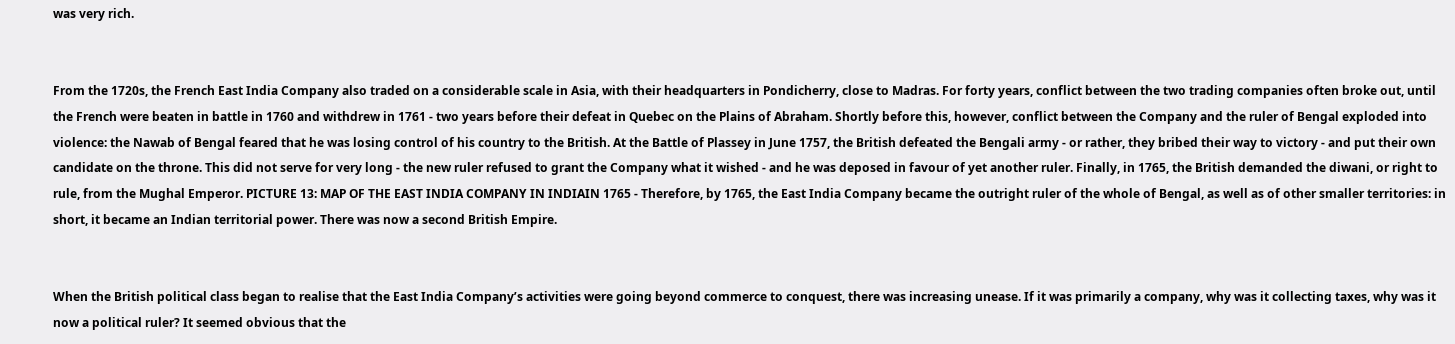was very rich.


From the 1720s, the French East India Company also traded on a considerable scale in Asia, with their headquarters in Pondicherry, close to Madras. For forty years, conflict between the two trading companies often broke out, until the French were beaten in battle in 1760 and withdrew in 1761 - two years before their defeat in Quebec on the Plains of Abraham. Shortly before this, however, conflict between the Company and the ruler of Bengal exploded into violence: the Nawab of Bengal feared that he was losing control of his country to the British. At the Battle of Plassey in June 1757, the British defeated the Bengali army - or rather, they bribed their way to victory - and put their own candidate on the throne. This did not serve for very long - the new ruler refused to grant the Company what it wished - and he was deposed in favour of yet another ruler. Finally, in 1765, the British demanded the diwani, or right to rule, from the Mughal Emperor. PICTURE 13: MAP OF THE EAST INDIA COMPANY IN INDIAIN 1765 - Therefore, by 1765, the East India Company became the outright ruler of the whole of Bengal, as well as of other smaller territories: in short, it became an Indian territorial power. There was now a second British Empire.


When the British political class began to realise that the East India Company’s activities were going beyond commerce to conquest, there was increasing unease. If it was primarily a company, why was it collecting taxes, why was it now a political ruler? It seemed obvious that the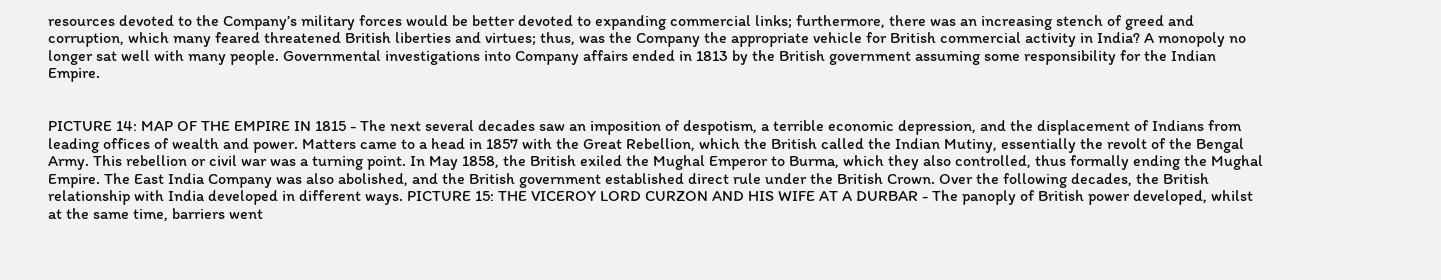resources devoted to the Company’s military forces would be better devoted to expanding commercial links; furthermore, there was an increasing stench of greed and corruption, which many feared threatened British liberties and virtues; thus, was the Company the appropriate vehicle for British commercial activity in India? A monopoly no longer sat well with many people. Governmental investigations into Company affairs ended in 1813 by the British government assuming some responsibility for the Indian Empire.


PICTURE 14: MAP OF THE EMPIRE IN 1815 - The next several decades saw an imposition of despotism, a terrible economic depression, and the displacement of Indians from leading offices of wealth and power. Matters came to a head in 1857 with the Great Rebellion, which the British called the Indian Mutiny, essentially the revolt of the Bengal Army. This rebellion or civil war was a turning point. In May 1858, the British exiled the Mughal Emperor to Burma, which they also controlled, thus formally ending the Mughal Empire. The East India Company was also abolished, and the British government established direct rule under the British Crown. Over the following decades, the British relationship with India developed in different ways. PICTURE 15: THE VICEROY LORD CURZON AND HIS WIFE AT A DURBAR - The panoply of British power developed, whilst at the same time, barriers went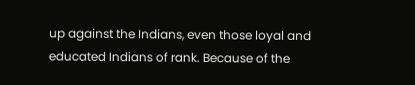up against the Indians, even those loyal and educated Indians of rank. Because of the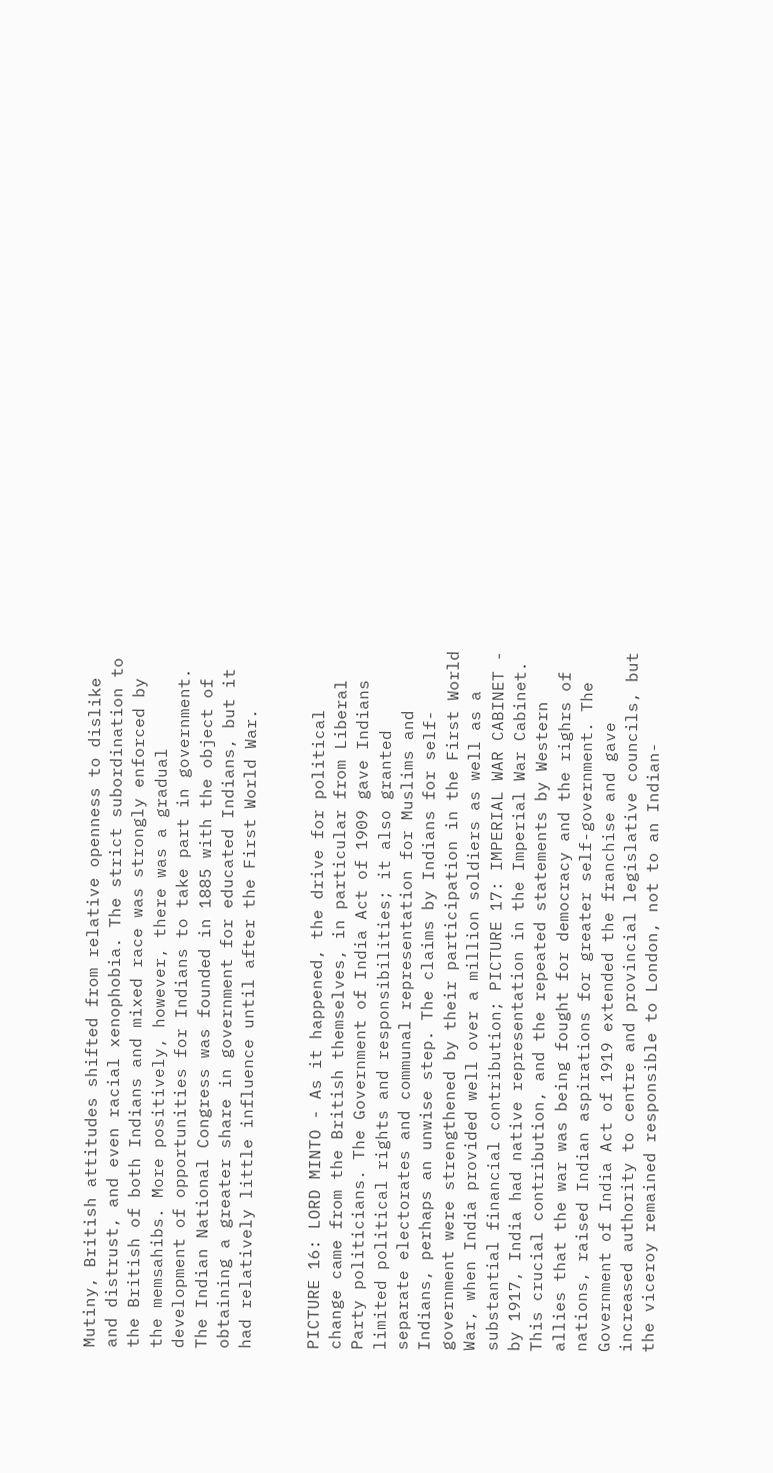Mutiny, British attitudes shifted from relative openness to dislike and distrust, and even racial xenophobia. The strict subordination to the British of both Indians and mixed race was strongly enforced by the memsahibs. More positively, however, there was a gradual development of opportunities for Indians to take part in government. The Indian National Congress was founded in 1885 with the object of obtaining a greater share in government for educated Indians, but it had relatively little influence until after the First World War.


PICTURE 16: LORD MINTO - As it happened, the drive for political change came from the British themselves, in particular from Liberal Party politicians. The Government of India Act of 1909 gave Indians limited political rights and responsibilities; it also granted separate electorates and communal representation for Muslims and Indians, perhaps an unwise step. The claims by Indians for self-government were strengthened by their participation in the First World War, when India provided well over a million soldiers as well as a substantial financial contribution; PICTURE 17: IMPERIAL WAR CABINET - by 1917, India had native representation in the Imperial War Cabinet. This crucial contribution, and the repeated statements by Western allies that the war was being fought for democracy and the righrs of nations, raised Indian aspirations for greater self-government. The Government of India Act of 1919 extended the franchise and gave increased authority to centre and provincial legislative councils, but the viceroy remained responsible to London, not to an Indian-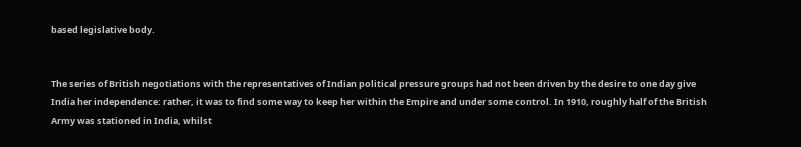based legislative body.


The series of British negotiations with the representatives of Indian political pressure groups had not been driven by the desire to one day give India her independence: rather, it was to find some way to keep her within the Empire and under some control. In 1910, roughly half of the British Army was stationed in India, whilst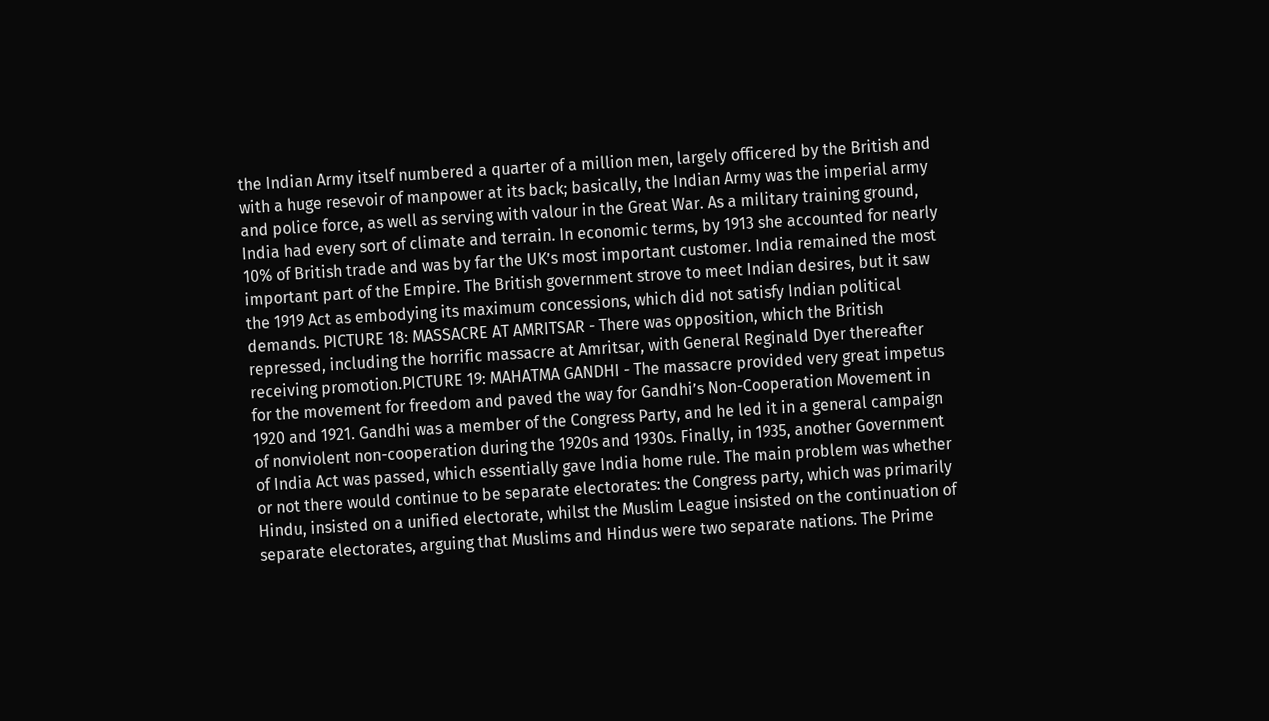the Indian Army itself numbered a quarter of a million men, largely officered by the British and with a huge resevoir of manpower at its back; basically, the Indian Army was the imperial army and police force, as well as serving with valour in the Great War. As a military training ground, India had every sort of climate and terrain. In economic terms, by 1913 she accounted for nearly 10% of British trade and was by far the UK’s most important customer. India remained the most important part of the Empire. The British government strove to meet Indian desires, but it saw the 1919 Act as embodying its maximum concessions, which did not satisfy Indian political demands. PICTURE 18: MASSACRE AT AMRITSAR - There was opposition, which the British repressed, including the horrific massacre at Amritsar, with General Reginald Dyer thereafter receiving promotion.PICTURE 19: MAHATMA GANDHI - The massacre provided very great impetus for the movement for freedom and paved the way for Gandhi’s Non-Cooperation Movement in 1920 and 1921. Gandhi was a member of the Congress Party, and he led it in a general campaign of nonviolent non-cooperation during the 1920s and 1930s. Finally, in 1935, another Government of India Act was passed, which essentially gave India home rule. The main problem was whether or not there would continue to be separate electorates: the Congress party, which was primarily Hindu, insisted on a unified electorate, whilst the Muslim League insisted on the continuation of separate electorates, arguing that Muslims and Hindus were two separate nations. The Prime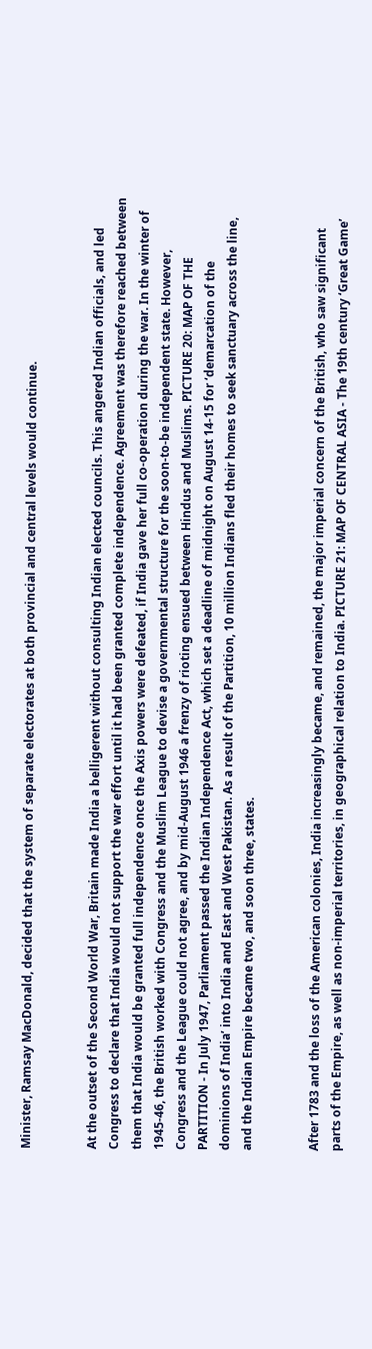Minister, Ramsay MacDonald, decided that the system of separate electorates at both provincial and central levels would continue.


At the outset of the Second World War, Britain made India a belligerent without consulting Indian elected councils. This angered Indian officials, and led Congress to declare that India would not support the war effort until it had been granted complete independence. Agreement was therefore reached between them that India would be granted full independence once the Axis powers were defeated, if India gave her full co-operation during the war. In the winter of 1945-46, the British worked with Congress and the Muslim League to devise a governmental structure for the soon-to-be independent state. However, Congress and the League could not agree, and by mid-August 1946 a frenzy of rioting ensued between Hindus and Muslims. PICTURE 20: MAP OF THE PARTITION - In July 1947, Parliament passed the Indian Independence Act, which set a deadline of midnight on August 14-15 for ‘demarcation of the dominions of India’ into India and East and West Pakistan. As a result of the Partition, 10 million Indians fled their homes to seek sanctuary across the line, and the Indian Empire became two, and soon three, states.


After 1783 and the loss of the American colonies, India increasingly became, and remained, the major imperial concern of the British, who saw significant parts of the Empire, as well as non-imperial territories, in geographical relation to India. PICTURE 21: MAP OF CENTRAL ASIA - The 19th century ‘Great Game’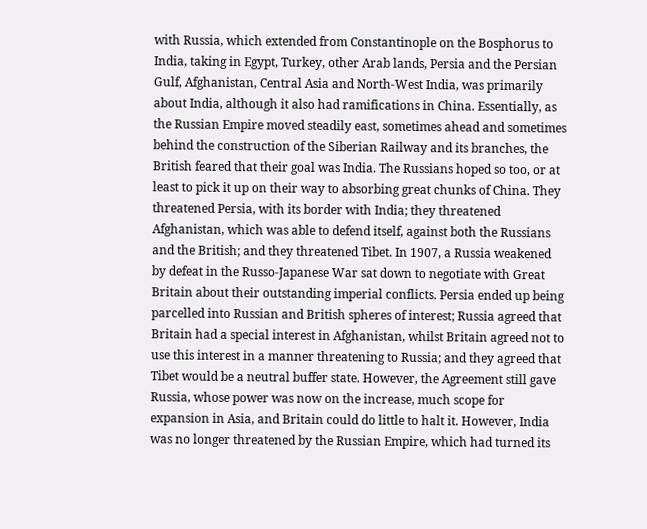with Russia, which extended from Constantinople on the Bosphorus to India, taking in Egypt, Turkey, other Arab lands, Persia and the Persian Gulf, Afghanistan, Central Asia and North-West India, was primarily about India, although it also had ramifications in China. Essentially, as the Russian Empire moved steadily east, sometimes ahead and sometimes behind the construction of the Siberian Railway and its branches, the British feared that their goal was India. The Russians hoped so too, or at least to pick it up on their way to absorbing great chunks of China. They threatened Persia, with its border with India; they threatened Afghanistan, which was able to defend itself, against both the Russians and the British; and they threatened Tibet. In 1907, a Russia weakened by defeat in the Russo-Japanese War sat down to negotiate with Great Britain about their outstanding imperial conflicts. Persia ended up being parcelled into Russian and British spheres of interest; Russia agreed that Britain had a special interest in Afghanistan, whilst Britain agreed not to use this interest in a manner threatening to Russia; and they agreed that Tibet would be a neutral buffer state. However, the Agreement still gave Russia, whose power was now on the increase, much scope for expansion in Asia, and Britain could do little to halt it. However, India was no longer threatened by the Russian Empire, which had turned its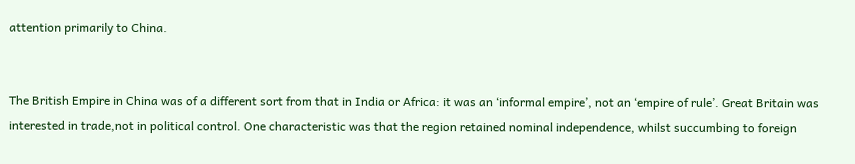attention primarily to China.


The British Empire in China was of a different sort from that in India or Africa: it was an ‘informal empire’, not an ‘empire of rule’. Great Britain was interested in trade,not in political control. One characteristic was that the region retained nominal independence, whilst succumbing to foreign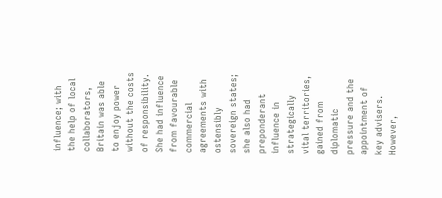influence; with the help of local collaborators, Britain was able to enjoy power without the costs of responsibility. She had influence from favourable commercial agreements with ostensibly sovereign states; she also had preponderant influence in strategically vital territories, gained from diplomatic pressure and the appointment of key advisers. However,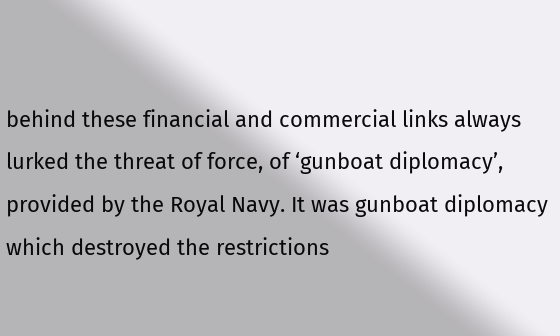behind these financial and commercial links always lurked the threat of force, of ‘gunboat diplomacy’, provided by the Royal Navy. It was gunboat diplomacy which destroyed the restrictions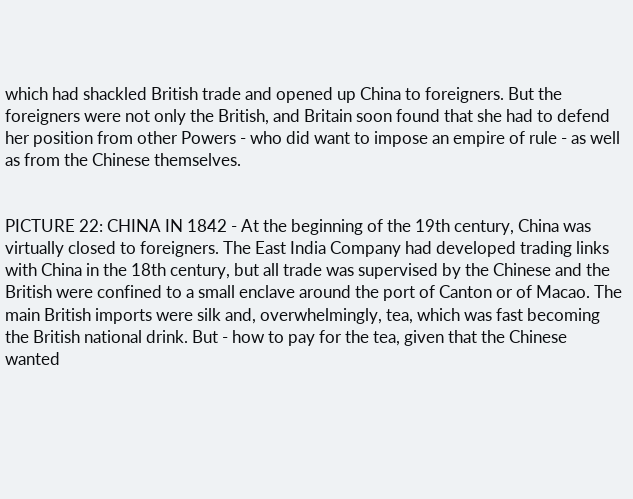which had shackled British trade and opened up China to foreigners. But the foreigners were not only the British, and Britain soon found that she had to defend her position from other Powers - who did want to impose an empire of rule - as well as from the Chinese themselves.


PICTURE 22: CHINA IN 1842 - At the beginning of the 19th century, China was virtually closed to foreigners. The East India Company had developed trading links with China in the 18th century, but all trade was supervised by the Chinese and the British were confined to a small enclave around the port of Canton or of Macao. The main British imports were silk and, overwhelmingly, tea, which was fast becoming the British national drink. But - how to pay for the tea, given that the Chinese wanted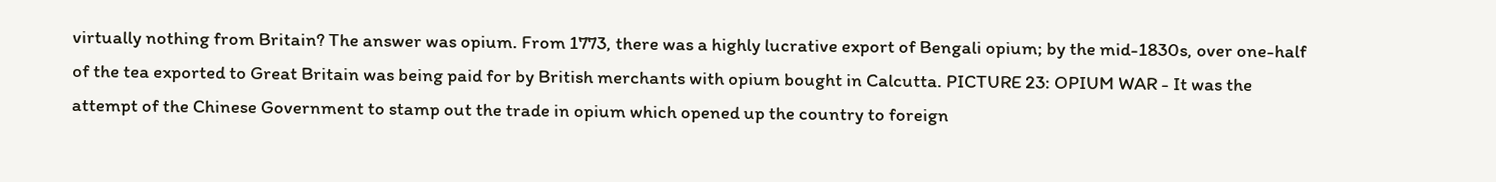virtually nothing from Britain? The answer was opium. From 1773, there was a highly lucrative export of Bengali opium; by the mid-1830s, over one-half of the tea exported to Great Britain was being paid for by British merchants with opium bought in Calcutta. PICTURE 23: OPIUM WAR - It was the attempt of the Chinese Government to stamp out the trade in opium which opened up the country to foreign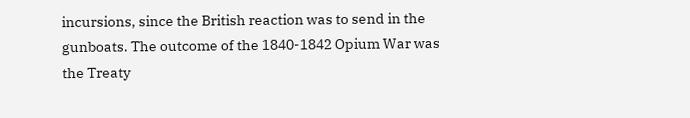incursions, since the British reaction was to send in the gunboats. The outcome of the 1840-1842 Opium War was the Treaty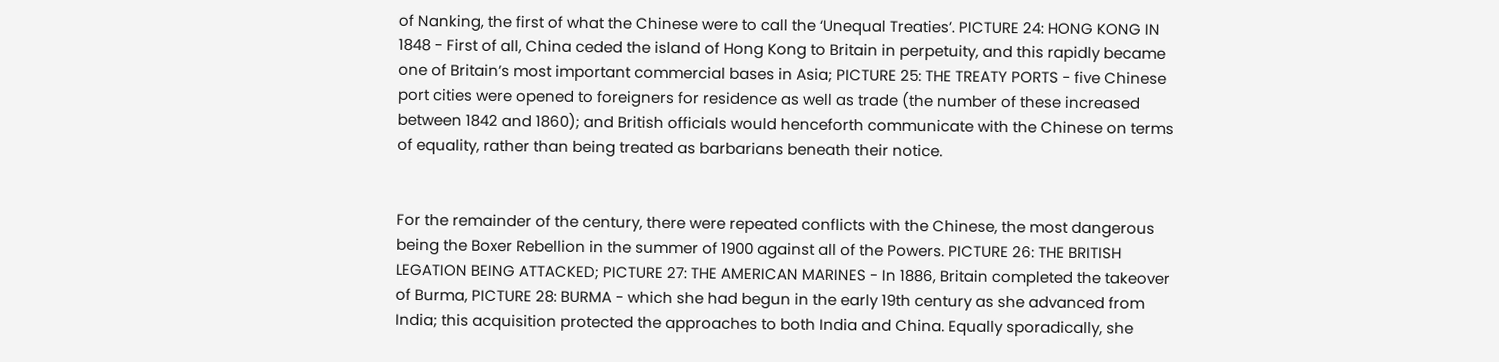of Nanking, the first of what the Chinese were to call the ‘Unequal Treaties’. PICTURE 24: HONG KONG IN 1848 - First of all, China ceded the island of Hong Kong to Britain in perpetuity, and this rapidly became one of Britain’s most important commercial bases in Asia; PICTURE 25: THE TREATY PORTS - five Chinese port cities were opened to foreigners for residence as well as trade (the number of these increased between 1842 and 1860); and British officials would henceforth communicate with the Chinese on terms of equality, rather than being treated as barbarians beneath their notice.


For the remainder of the century, there were repeated conflicts with the Chinese, the most dangerous being the Boxer Rebellion in the summer of 1900 against all of the Powers. PICTURE 26: THE BRITISH LEGATION BEING ATTACKED; PICTURE 27: THE AMERICAN MARINES - In 1886, Britain completed the takeover of Burma, PICTURE 28: BURMA - which she had begun in the early 19th century as she advanced from India; this acquisition protected the approaches to both India and China. Equally sporadically, she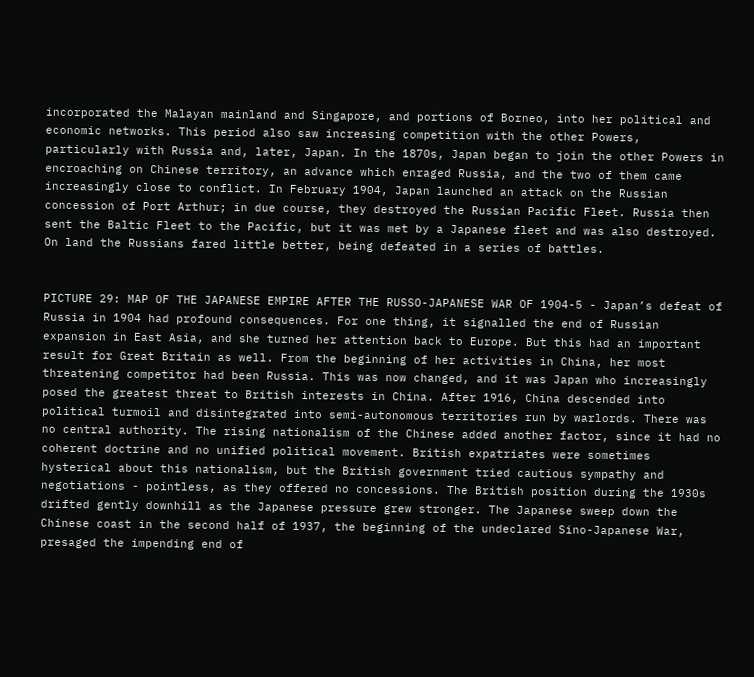incorporated the Malayan mainland and Singapore, and portions of Borneo, into her political and economic networks. This period also saw increasing competition with the other Powers, particularly with Russia and, later, Japan. In the 1870s, Japan began to join the other Powers in encroaching on Chinese territory, an advance which enraged Russia, and the two of them came increasingly close to conflict. In February 1904, Japan launched an attack on the Russian concession of Port Arthur; in due course, they destroyed the Russian Pacific Fleet. Russia then sent the Baltic Fleet to the Pacific, but it was met by a Japanese fleet and was also destroyed. On land the Russians fared little better, being defeated in a series of battles.


PICTURE 29: MAP OF THE JAPANESE EMPIRE AFTER THE RUSSO-JAPANESE WAR OF 1904-5 - Japan’s defeat of Russia in 1904 had profound consequences. For one thing, it signalled the end of Russian expansion in East Asia, and she turned her attention back to Europe. But this had an important result for Great Britain as well. From the beginning of her activities in China, her most threatening competitor had been Russia. This was now changed, and it was Japan who increasingly posed the greatest threat to British interests in China. After 1916, China descended into political turmoil and disintegrated into semi-autonomous territories run by warlords. There was no central authority. The rising nationalism of the Chinese added another factor, since it had no coherent doctrine and no unified political movement. British expatriates were sometimes hysterical about this nationalism, but the British government tried cautious sympathy and negotiations - pointless, as they offered no concessions. The British position during the 1930s drifted gently downhill as the Japanese pressure grew stronger. The Japanese sweep down the Chinese coast in the second half of 1937, the beginning of the undeclared Sino-Japanese War, presaged the impending end of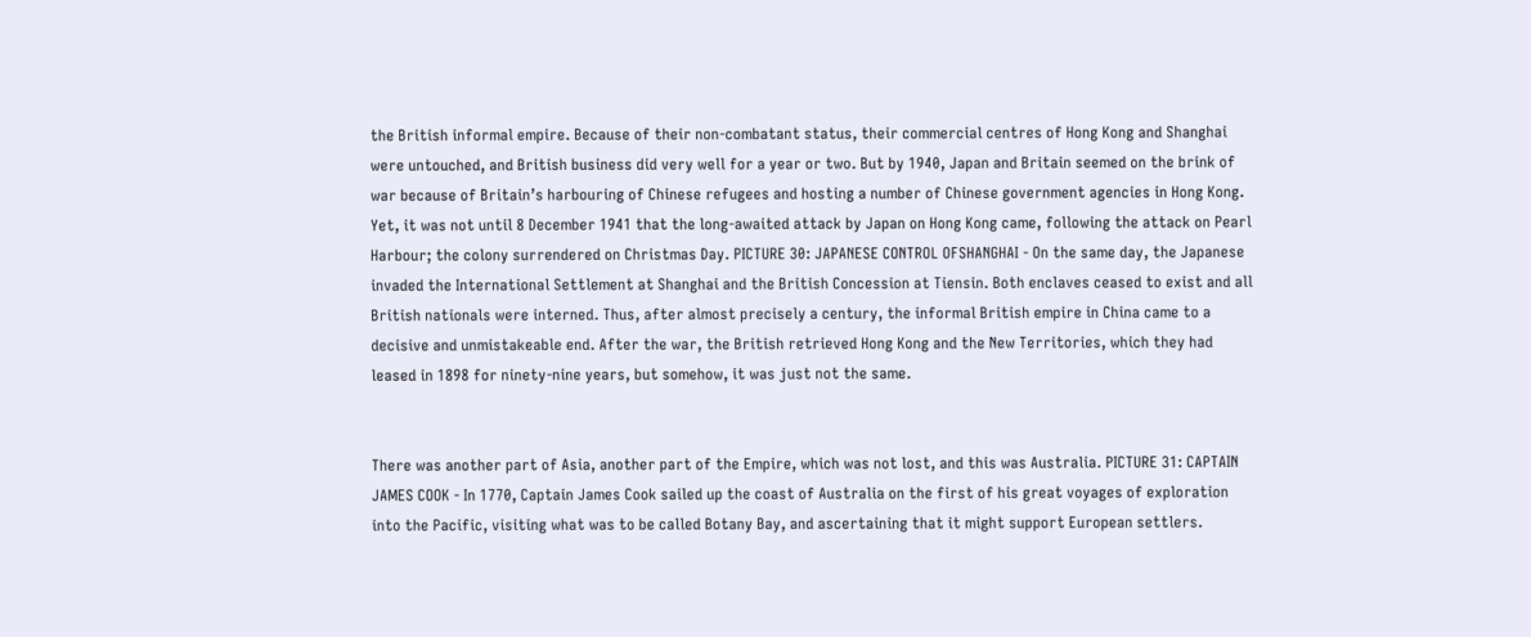the British informal empire. Because of their non-combatant status, their commercial centres of Hong Kong and Shanghai were untouched, and British business did very well for a year or two. But by 1940, Japan and Britain seemed on the brink of war because of Britain’s harbouring of Chinese refugees and hosting a number of Chinese government agencies in Hong Kong. Yet, it was not until 8 December 1941 that the long-awaited attack by Japan on Hong Kong came, following the attack on Pearl Harbour; the colony surrendered on Christmas Day. PICTURE 30: JAPANESE CONTROL OFSHANGHAI - On the same day, the Japanese invaded the International Settlement at Shanghai and the British Concession at Tiensin. Both enclaves ceased to exist and all British nationals were interned. Thus, after almost precisely a century, the informal British empire in China came to a decisive and unmistakeable end. After the war, the British retrieved Hong Kong and the New Territories, which they had leased in 1898 for ninety-nine years, but somehow, it was just not the same.


There was another part of Asia, another part of the Empire, which was not lost, and this was Australia. PICTURE 31: CAPTAIN JAMES COOK - In 1770, Captain James Cook sailed up the coast of Australia on the first of his great voyages of exploration into the Pacific, visiting what was to be called Botany Bay, and ascertaining that it might support European settlers.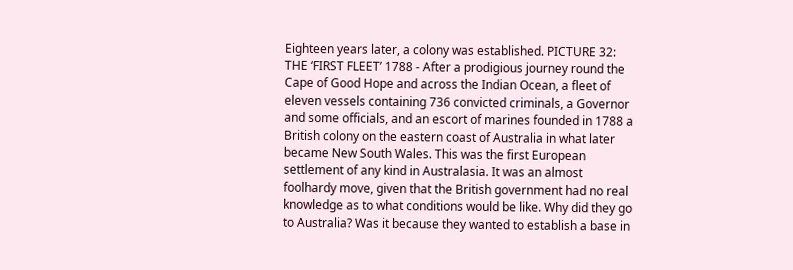Eighteen years later, a colony was established. PICTURE 32: THE ‘FIRST FLEET’ 1788 - After a prodigious journey round the Cape of Good Hope and across the Indian Ocean, a fleet of eleven vessels containing 736 convicted criminals, a Governor and some officials, and an escort of marines founded in 1788 a British colony on the eastern coast of Australia in what later became New South Wales. This was the first European settlement of any kind in Australasia. It was an almost foolhardy move, given that the British government had no real knowledge as to what conditions would be like. Why did they go to Australia? Was it because they wanted to establish a base in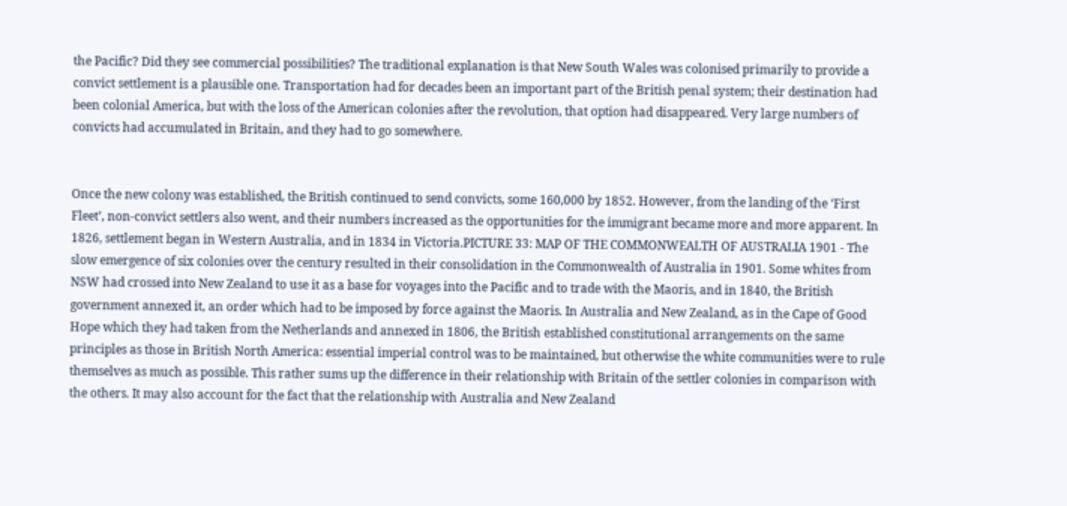the Pacific? Did they see commercial possibilities? The traditional explanation is that New South Wales was colonised primarily to provide a convict settlement is a plausible one. Transportation had for decades been an important part of the British penal system; their destination had been colonial America, but with the loss of the American colonies after the revolution, that option had disappeared. Very large numbers of convicts had accumulated in Britain, and they had to go somewhere.


Once the new colony was established, the British continued to send convicts, some 160,000 by 1852. However, from the landing of the ‘First Fleet’, non-convict settlers also went, and their numbers increased as the opportunities for the immigrant became more and more apparent. In 1826, settlement began in Western Australia, and in 1834 in Victoria.PICTURE 33: MAP OF THE COMMONWEALTH OF AUSTRALIA 1901 - The slow emergence of six colonies over the century resulted in their consolidation in the Commonwealth of Australia in 1901. Some whites from NSW had crossed into New Zealand to use it as a base for voyages into the Pacific and to trade with the Maoris, and in 1840, the British government annexed it, an order which had to be imposed by force against the Maoris. In Australia and New Zealand, as in the Cape of Good Hope which they had taken from the Netherlands and annexed in 1806, the British established constitutional arrangements on the same principles as those in British North America: essential imperial control was to be maintained, but otherwise the white communities were to rule themselves as much as possible. This rather sums up the difference in their relationship with Britain of the settler colonies in comparison with the others. It may also account for the fact that the relationship with Australia and New Zealand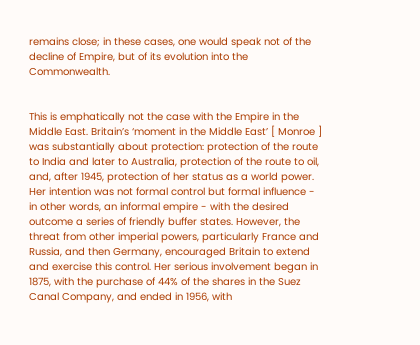remains close; in these cases, one would speak not of the decline of Empire, but of its evolution into the Commonwealth.


This is emphatically not the case with the Empire in the Middle East. Britain’s ‘moment in the Middle East’ [ Monroe ] was substantially about protection: protection of the route to India and later to Australia, protection of the route to oil, and, after 1945, protection of her status as a world power. Her intention was not formal control but formal influence - in other words, an informal empire - with the desired outcome a series of friendly buffer states. However, the threat from other imperial powers, particularly France and Russia, and then Germany, encouraged Britain to extend and exercise this control. Her serious involvement began in 1875, with the purchase of 44% of the shares in the Suez Canal Company, and ended in 1956, with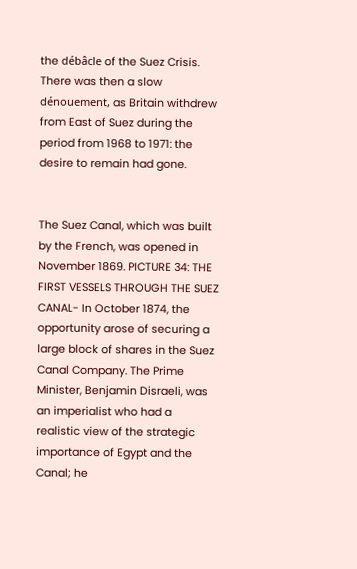the débâcle of the Suez Crisis. There was then a slow dénouement, as Britain withdrew from East of Suez during the period from 1968 to 1971: the desire to remain had gone.


The Suez Canal, which was built by the French, was opened in November 1869. PICTURE 34: THE FIRST VESSELS THROUGH THE SUEZ CANAL- In October 1874, the opportunity arose of securing a large block of shares in the Suez Canal Company. The Prime Minister, Benjamin Disraeli, was an imperialist who had a realistic view of the strategic importance of Egypt and the Canal; he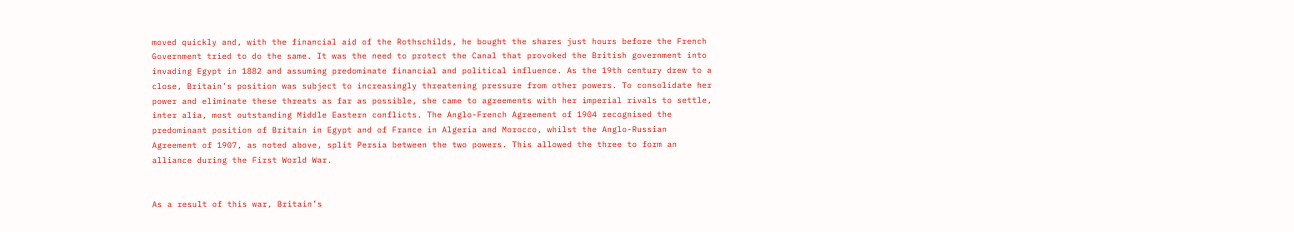moved quickly and, with the financial aid of the Rothschilds, he bought the shares just hours before the French Government tried to do the same. It was the need to protect the Canal that provoked the British government into invading Egypt in 1882 and assuming predominate financial and political influence. As the 19th century drew to a close, Britain’s position was subject to increasingly threatening pressure from other powers. To consolidate her power and eliminate these threats as far as possible, she came to agreements with her imperial rivals to settle, inter alia, most outstanding Middle Eastern conflicts. The Anglo-French Agreement of 1904 recognised the predominant position of Britain in Egypt and of France in Algeria and Morocco, whilst the Anglo-Russian Agreement of 1907, as noted above, split Persia between the two powers. This allowed the three to form an alliance during the First World War.


As a result of this war, Britain’s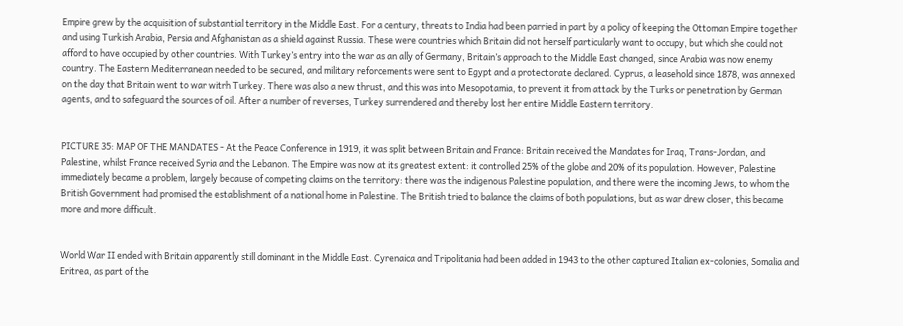Empire grew by the acquisition of substantial territory in the Middle East. For a century, threats to India had been parried in part by a policy of keeping the Ottoman Empire together and using Turkish Arabia, Persia and Afghanistan as a shield against Russia. These were countries which Britain did not herself particularly want to occupy, but which she could not afford to have occupied by other countries. With Turkey’s entry into the war as an ally of Germany, Britain’s approach to the Middle East changed, since Arabia was now enemy country. The Eastern Mediterranean needed to be secured, and military reforcements were sent to Egypt and a protectorate declared. Cyprus, a leasehold since 1878, was annexed on the day that Britain went to war witrh Turkey. There was also a new thrust, and this was into Mesopotamia, to prevent it from attack by the Turks or penetration by German agents, and to safeguard the sources of oil. After a number of reverses, Turkey surrendered and thereby lost her entire Middle Eastern territory.


PICTURE 35: MAP OF THE MANDATES - At the Peace Conference in 1919, it was split between Britain and France: Britain received the Mandates for Iraq, Trans-Jordan, and Palestine, whilst France received Syria and the Lebanon. The Empire was now at its greatest extent: it controlled 25% of the globe and 20% of its population. However, Palestine immediately became a problem, largely because of competing claims on the territory: there was the indigenous Palestine population, and there were the incoming Jews, to whom the British Government had promised the establishment of a national home in Palestine. The British tried to balance the claims of both populations, but as war drew closer, this became more and more difficult.


World War II ended with Britain apparently still dominant in the Middle East. Cyrenaica and Tripolitania had been added in 1943 to the other captured Italian ex-colonies, Somalia and Eritrea, as part of the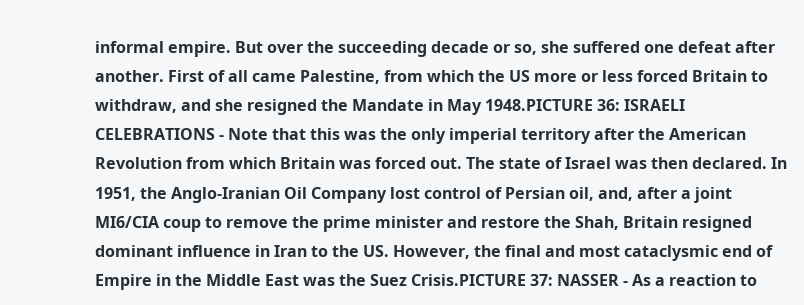informal empire. But over the succeeding decade or so, she suffered one defeat after another. First of all came Palestine, from which the US more or less forced Britain to withdraw, and she resigned the Mandate in May 1948.PICTURE 36: ISRAELI CELEBRATIONS - Note that this was the only imperial territory after the American Revolution from which Britain was forced out. The state of Israel was then declared. In 1951, the Anglo-Iranian Oil Company lost control of Persian oil, and, after a joint MI6/CIA coup to remove the prime minister and restore the Shah, Britain resigned dominant influence in Iran to the US. However, the final and most cataclysmic end of Empire in the Middle East was the Suez Crisis.PICTURE 37: NASSER - As a reaction to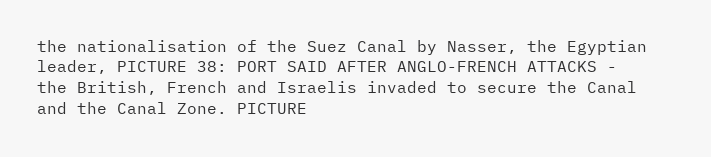the nationalisation of the Suez Canal by Nasser, the Egyptian leader, PICTURE 38: PORT SAID AFTER ANGLO-FRENCH ATTACKS - the British, French and Israelis invaded to secure the Canal and the Canal Zone. PICTURE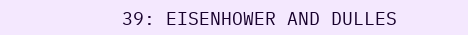39: EISENHOWER AND DULLES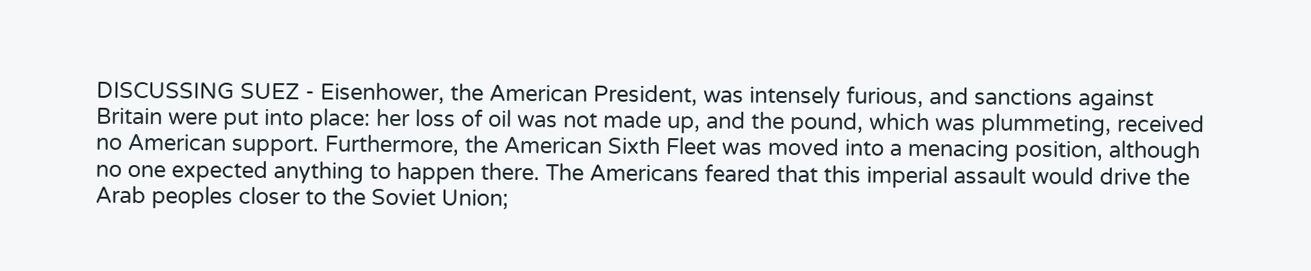DISCUSSING SUEZ - Eisenhower, the American President, was intensely furious, and sanctions against Britain were put into place: her loss of oil was not made up, and the pound, which was plummeting, received no American support. Furthermore, the American Sixth Fleet was moved into a menacing position, although no one expected anything to happen there. The Americans feared that this imperial assault would drive the Arab peoples closer to the Soviet Union;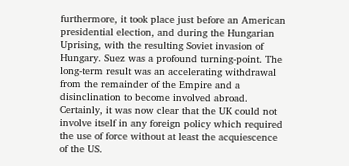furthermore, it took place just before an American presidential election, and during the Hungarian Uprising, with the resulting Soviet invasion of Hungary. Suez was a profound turning-point. The long-term result was an accelerating withdrawal from the remainder of the Empire and a disinclination to become involved abroad. Certainly, it was now clear that the UK could not involve itself in any foreign policy which required the use of force without at least the acquiescence of the US.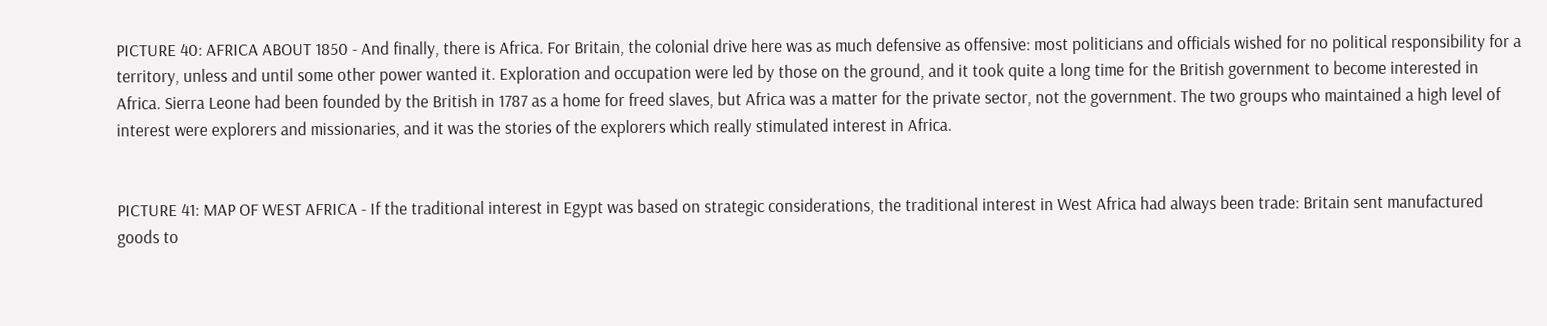PICTURE 40: AFRICA ABOUT 1850 - And finally, there is Africa. For Britain, the colonial drive here was as much defensive as offensive: most politicians and officials wished for no political responsibility for a territory, unless and until some other power wanted it. Exploration and occupation were led by those on the ground, and it took quite a long time for the British government to become interested in Africa. Sierra Leone had been founded by the British in 1787 as a home for freed slaves, but Africa was a matter for the private sector, not the government. The two groups who maintained a high level of interest were explorers and missionaries, and it was the stories of the explorers which really stimulated interest in Africa.


PICTURE 41: MAP OF WEST AFRICA - If the traditional interest in Egypt was based on strategic considerations, the traditional interest in West Africa had always been trade: Britain sent manufactured goods to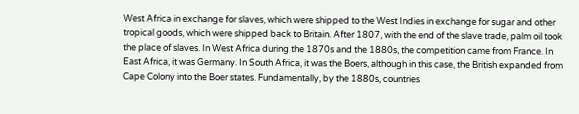West Africa in exchange for slaves, which were shipped to the West Indies in exchange for sugar and other tropical goods, which were shipped back to Britain. After 1807, with the end of the slave trade, palm oil took the place of slaves. In West Africa during the 1870s and the 1880s, the competition came from France. In East Africa, it was Germany. In South Africa, it was the Boers, although in this case, the British expanded from Cape Colony into the Boer states. Fundamentally, by the 1880s, countries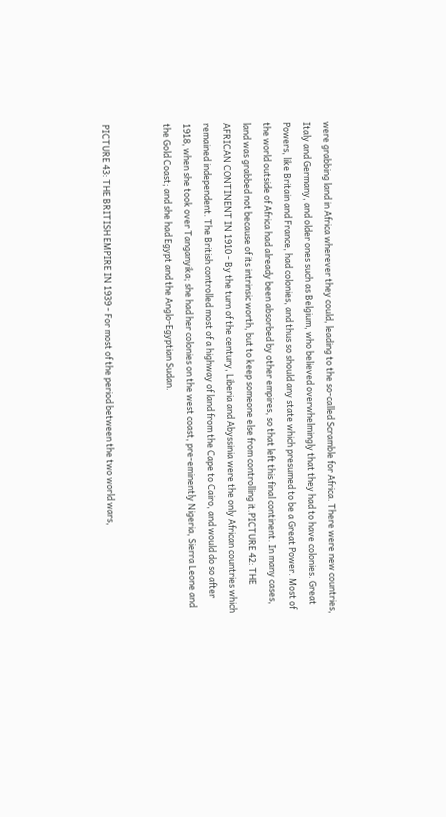were grabbing land in Africa wherever they could, leading to the so-called Scramble for Africa. There were new countries, Italy and Germany, and older ones such as Belgium, who believed overwhelmingly that they had to have colonies. Great Powers, like Britain and France, had colonies, and thus so should any state which presumed to be a Great Power. Most of the world outside of Africa had already been absorbed by other empires, so that left this final continent. In many cases, land was grabbed not because of its intrinsic worth, but to keep someone else from controlling it.PICTURE 42: THE AFRICAN CONTINENT IN 1910 - By the turn of the century, Liberia and Abyssinia were the only African countries which remained independent. The British controlled most of a highway of land from the Cape to Cairo, and would do so after 1918, when she took over Tanganyika; she had her colonies on the west coast, pre-eminently Nigeria, Sierra Leone and the Gold Coast; and she had Egypt and the Anglo-Egyptian Sudan.


PICTURE 43: THE BRITISH EMPIRE IN 1939 - For most of the period between the two world wars,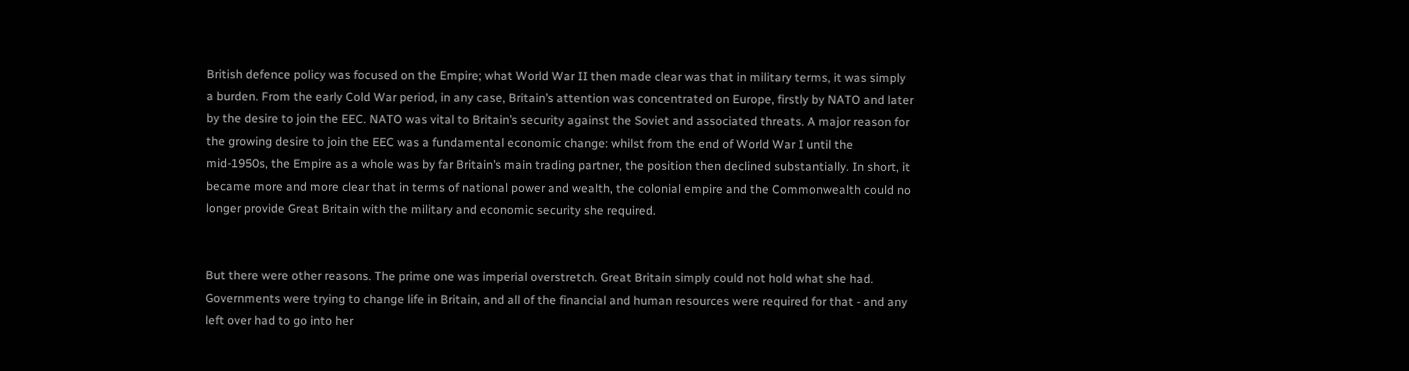British defence policy was focused on the Empire; what World War II then made clear was that in military terms, it was simply a burden. From the early Cold War period, in any case, Britain’s attention was concentrated on Europe, firstly by NATO and later by the desire to join the EEC. NATO was vital to Britain’s security against the Soviet and associated threats. A major reason for the growing desire to join the EEC was a fundamental economic change: whilst from the end of World War I until the mid-1950s, the Empire as a whole was by far Britain’s main trading partner, the position then declined substantially. In short, it became more and more clear that in terms of national power and wealth, the colonial empire and the Commonwealth could no longer provide Great Britain with the military and economic security she required.


But there were other reasons. The prime one was imperial overstretch. Great Britain simply could not hold what she had. Governments were trying to change life in Britain, and all of the financial and human resources were required for that - and any left over had to go into her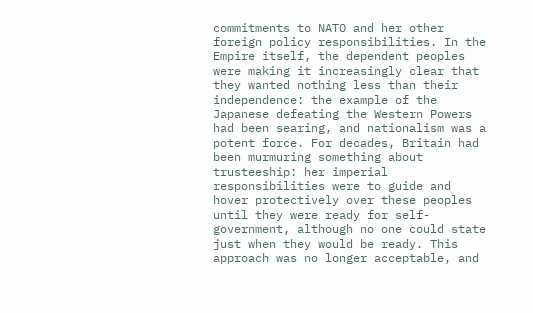commitments to NATO and her other foreign policy responsibilities. In the Empire itself, the dependent peoples were making it increasingly clear that they wanted nothing less than their independence: the example of the Japanese defeating the Western Powers had been searing, and nationalism was a potent force. For decades, Britain had been murmuring something about trusteeship: her imperial responsibilities were to guide and hover protectively over these peoples until they were ready for self-government, although no one could state just when they would be ready. This approach was no longer acceptable, and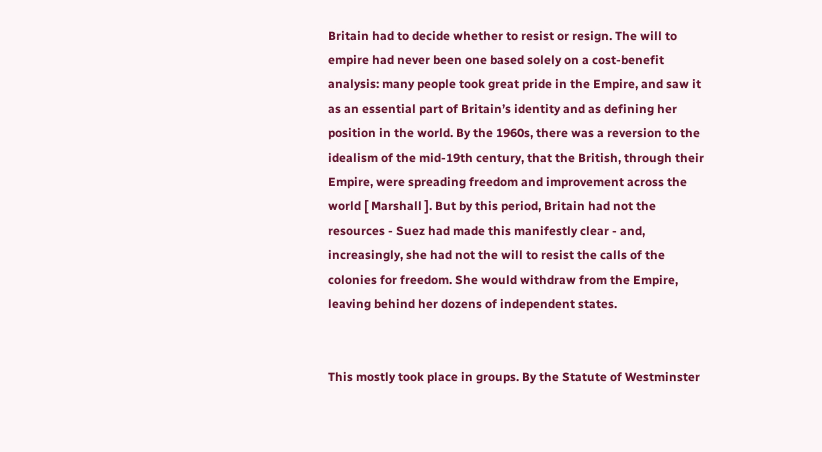Britain had to decide whether to resist or resign. The will to empire had never been one based solely on a cost-benefit analysis: many people took great pride in the Empire, and saw it as an essential part of Britain’s identity and as defining her position in the world. By the 1960s, there was a reversion to the idealism of the mid-19th century, that the British, through their Empire, were spreading freedom and improvement across the world [ Marshall ]. But by this period, Britain had not the resources - Suez had made this manifestly clear - and, increasingly, she had not the will to resist the calls of the colonies for freedom. She would withdraw from the Empire, leaving behind her dozens of independent states.


This mostly took place in groups. By the Statute of Westminster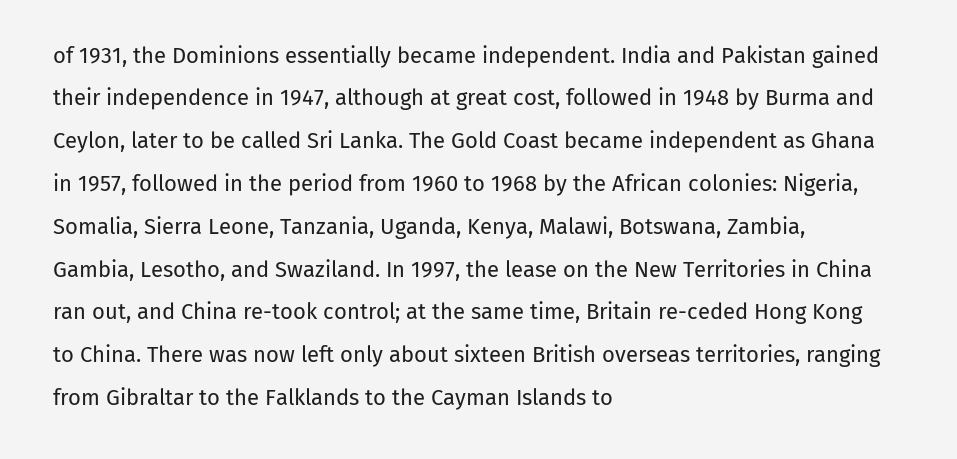of 1931, the Dominions essentially became independent. India and Pakistan gained their independence in 1947, although at great cost, followed in 1948 by Burma and Ceylon, later to be called Sri Lanka. The Gold Coast became independent as Ghana in 1957, followed in the period from 1960 to 1968 by the African colonies: Nigeria, Somalia, Sierra Leone, Tanzania, Uganda, Kenya, Malawi, Botswana, Zambia, Gambia, Lesotho, and Swaziland. In 1997, the lease on the New Territories in China ran out, and China re-took control; at the same time, Britain re-ceded Hong Kong to China. There was now left only about sixteen British overseas territories, ranging from Gibraltar to the Falklands to the Cayman Islands to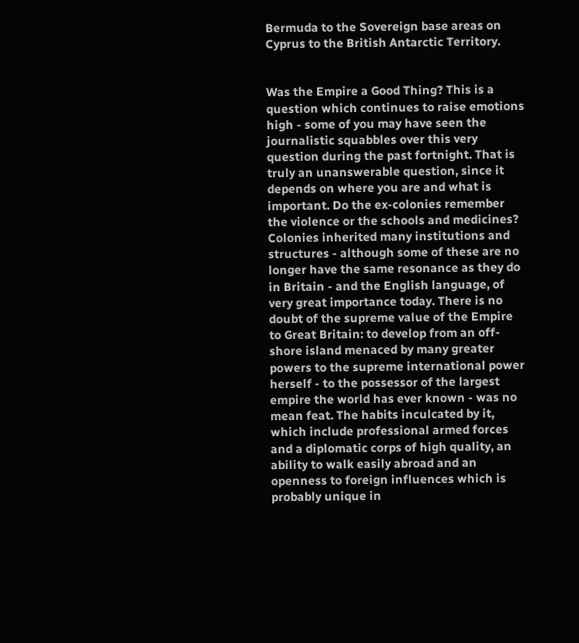Bermuda to the Sovereign base areas on Cyprus to the British Antarctic Territory.


Was the Empire a Good Thing? This is a question which continues to raise emotions high - some of you may have seen the journalistic squabbles over this very question during the past fortnight. That is truly an unanswerable question, since it depends on where you are and what is important. Do the ex-colonies remember the violence or the schools and medicines? Colonies inherited many institutions and structures - although some of these are no longer have the same resonance as they do in Britain - and the English language, of very great importance today. There is no doubt of the supreme value of the Empire to Great Britain: to develop from an off-shore island menaced by many greater powers to the supreme international power herself - to the possessor of the largest empire the world has ever known - was no mean feat. The habits inculcated by it, which include professional armed forces and a diplomatic corps of high quality, an ability to walk easily abroad and an openness to foreign influences which is probably unique in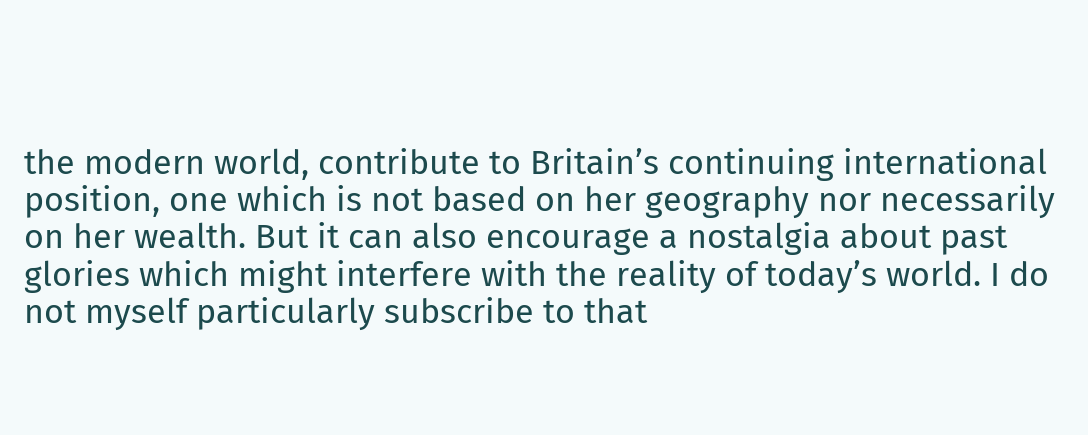the modern world, contribute to Britain’s continuing international position, one which is not based on her geography nor necessarily on her wealth. But it can also encourage a nostalgia about past glories which might interfere with the reality of today’s world. I do not myself particularly subscribe to that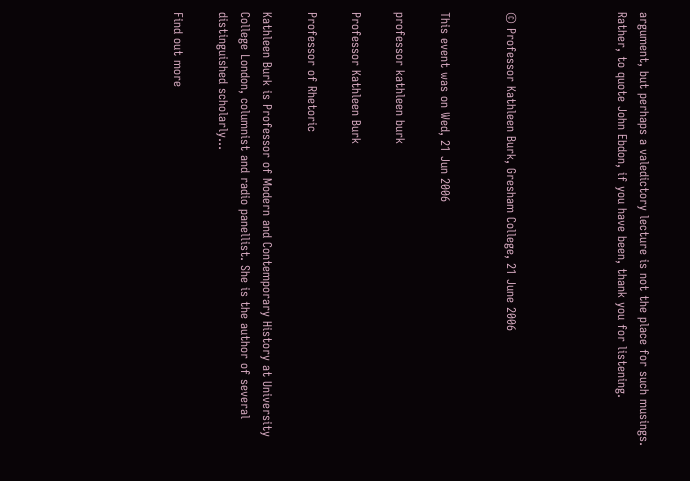argument, but perhaps a valedictory lecture is not the place for such musings. Rather, to quote John Ebdon, if you have been, thank you for listening.




© Professor Kathleen Burk, Gresham College, 21 June 2006


This event was on Wed, 21 Jun 2006

professor kathleen burk

Professor Kathleen Burk

Professor of Rhetoric

Kathleen Burk is Professor of Modern and Contemporary History at University College London, columnist and radio panellist. She is the author of several distinguished scholarly...

Find out more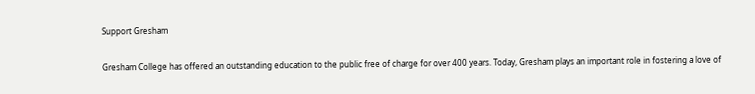Support Gresham

Gresham College has offered an outstanding education to the public free of charge for over 400 years. Today, Gresham plays an important role in fostering a love of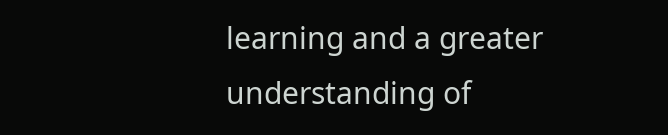learning and a greater understanding of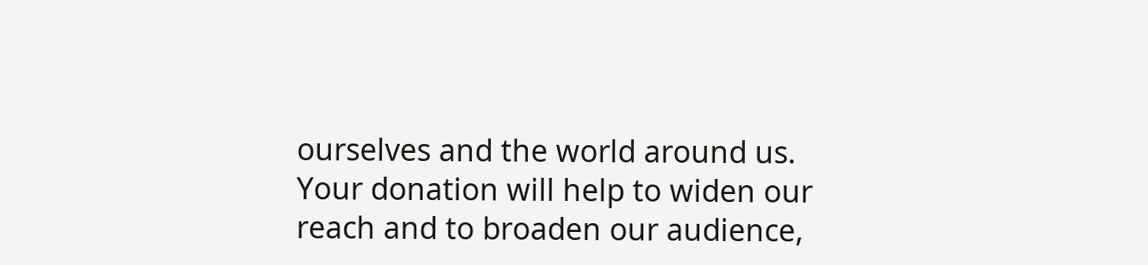ourselves and the world around us. Your donation will help to widen our reach and to broaden our audience,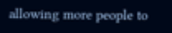allowing more people to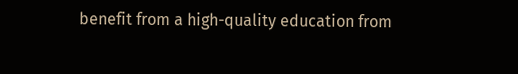benefit from a high-quality education from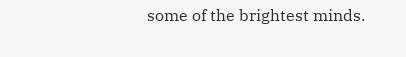some of the brightest minds.